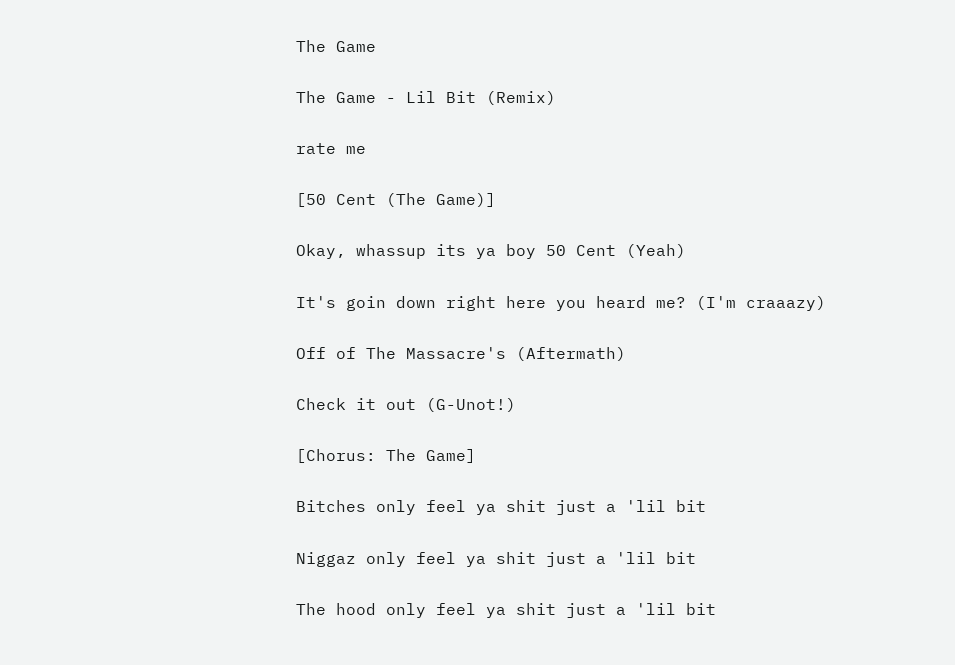The Game

The Game - Lil Bit (Remix)

rate me

[50 Cent (The Game)]

Okay, whassup its ya boy 50 Cent (Yeah)

It's goin down right here you heard me? (I'm craaazy)

Off of The Massacre's (Aftermath)

Check it out (G-Unot!)

[Chorus: The Game]

Bitches only feel ya shit just a 'lil bit

Niggaz only feel ya shit just a 'lil bit

The hood only feel ya shit just a 'lil bit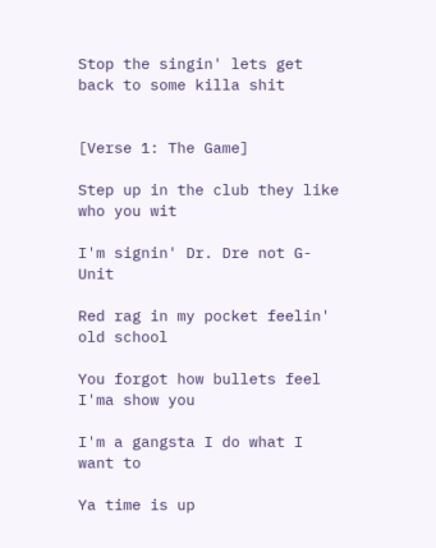Stop the singin' lets get back to some killa shit


[Verse 1: The Game]

Step up in the club they like who you wit

I'm signin' Dr. Dre not G-Unit

Red rag in my pocket feelin' old school

You forgot how bullets feel I'ma show you

I'm a gangsta I do what I want to

Ya time is up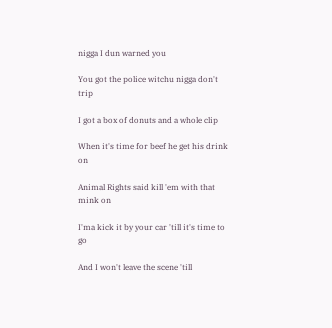nigga I dun warned you

You got the police witchu nigga don't trip

I got a box of donuts and a whole clip

When it's time for beef he get his drink on

Animal Rights said kill 'em with that mink on

I'ma kick it by your car 'till it's time to go

And I won't leave the scene 'till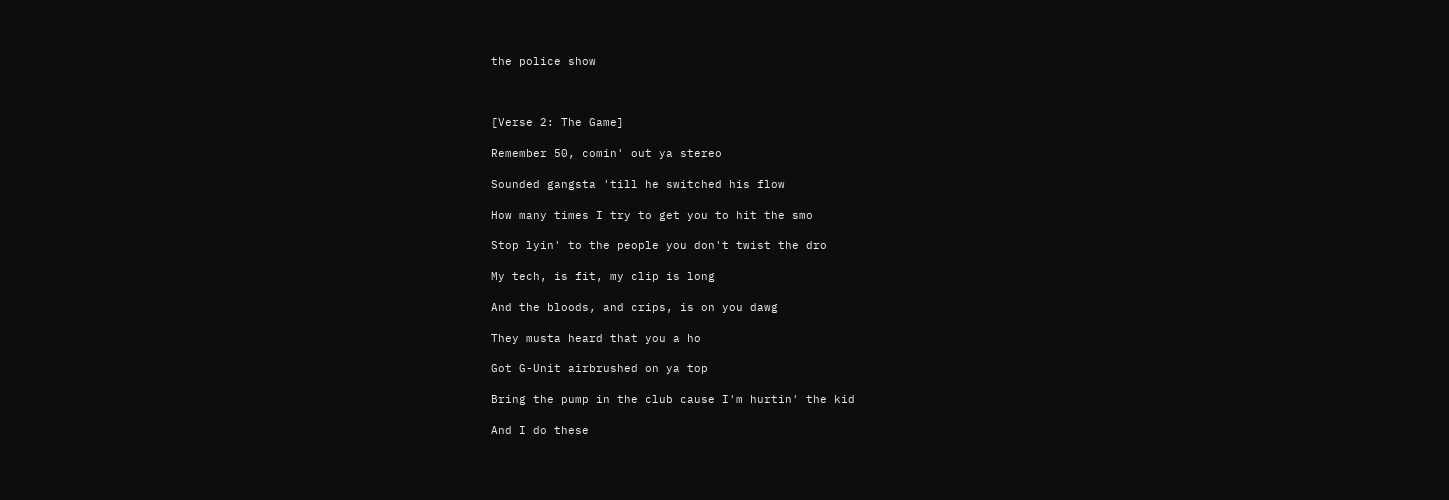the police show



[Verse 2: The Game]

Remember 50, comin' out ya stereo

Sounded gangsta 'till he switched his flow

How many times I try to get you to hit the smo

Stop lyin' to the people you don't twist the dro

My tech, is fit, my clip is long

And the bloods, and crips, is on you dawg

They musta heard that you a ho

Got G-Unit airbrushed on ya top

Bring the pump in the club cause I'm hurtin' the kid

And I do these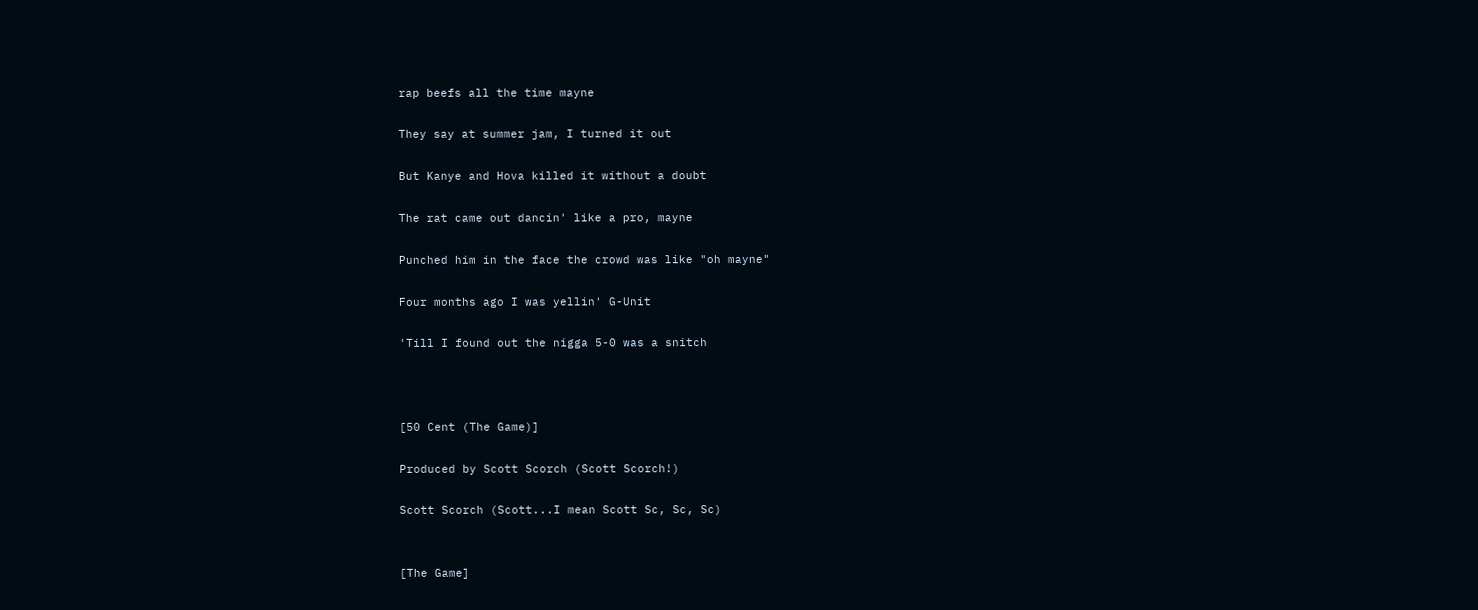rap beefs all the time mayne

They say at summer jam, I turned it out

But Kanye and Hova killed it without a doubt

The rat came out dancin' like a pro, mayne

Punched him in the face the crowd was like "oh mayne"

Four months ago I was yellin' G-Unit

'Till I found out the nigga 5-0 was a snitch



[50 Cent (The Game)]

Produced by Scott Scorch (Scott Scorch!)

Scott Scorch (Scott...I mean Scott Sc, Sc, Sc)


[The Game]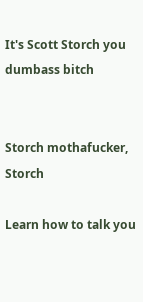It's Scott Storch you dumbass bitch


Storch mothafucker, Storch

Learn how to talk you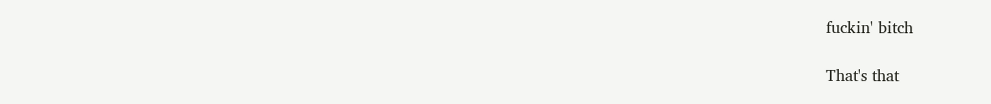fuckin' bitch

That's that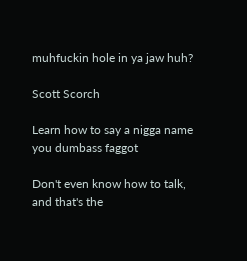muhfuckin hole in ya jaw huh?

Scott Scorch

Learn how to say a nigga name you dumbass faggot

Don't even know how to talk, and that's the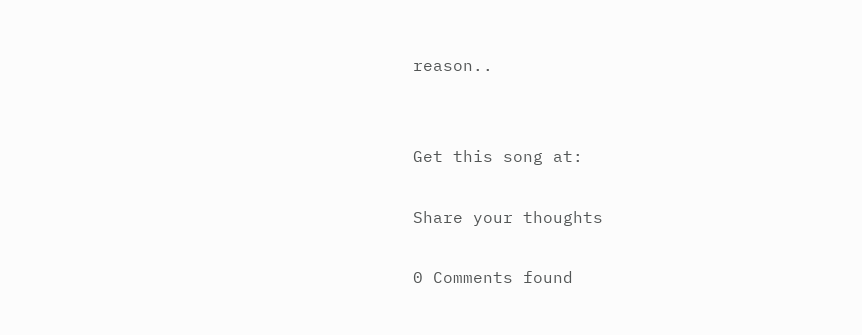reason..


Get this song at:

Share your thoughts

0 Comments found